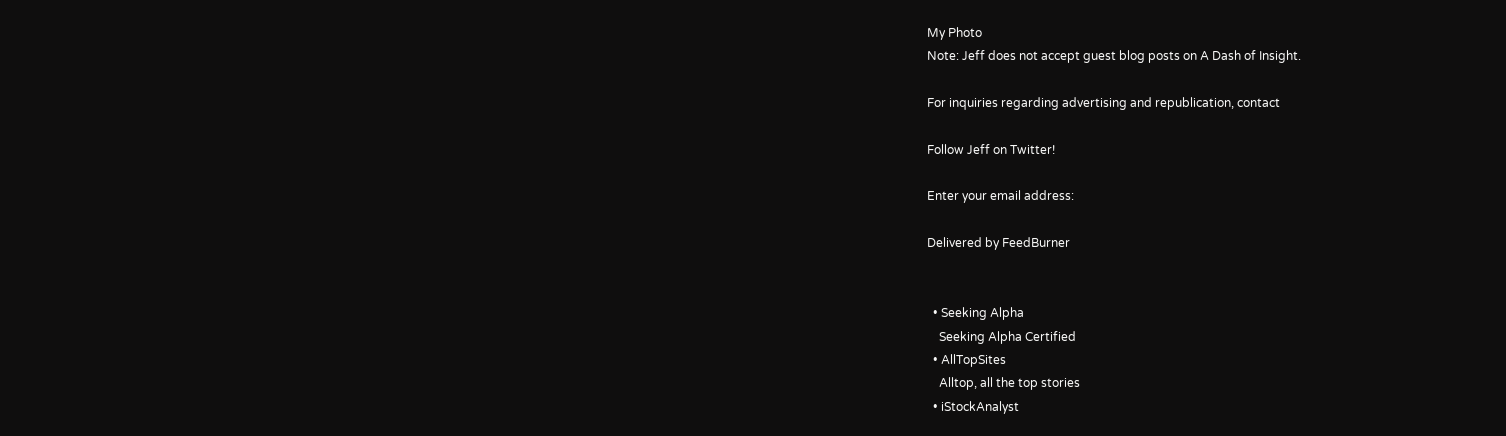My Photo
Note: Jeff does not accept guest blog posts on A Dash of Insight.

For inquiries regarding advertising and republication, contact

Follow Jeff on Twitter!

Enter your email address:

Delivered by FeedBurner


  • Seeking Alpha
    Seeking Alpha Certified
  • AllTopSites
    Alltop, all the top stories
  • iStockAnalyst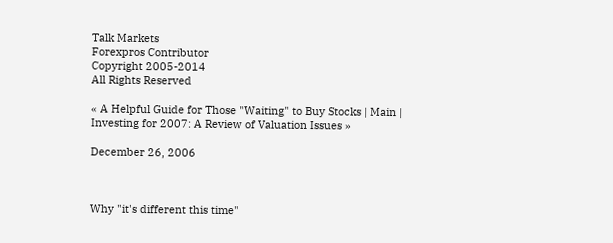Talk Markets
Forexpros Contributor
Copyright 2005-2014
All Rights Reserved

« A Helpful Guide for Those "Waiting" to Buy Stocks | Main | Investing for 2007: A Review of Valuation Issues »

December 26, 2006



Why "it's different this time"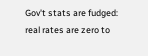Gov't stats are fudged: real rates are zero to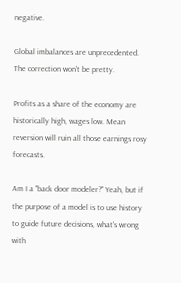negative.

Global imbalances are unprecedented. The correction won't be pretty.

Profits as a share of the economy are historically high, wages low. Mean reversion will ruin all those earnings rosy forecasts.

Am I a "back door modeler?" Yeah, but if the purpose of a model is to use history to guide future decisions, what's wrong with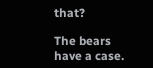that?

The bears have a case.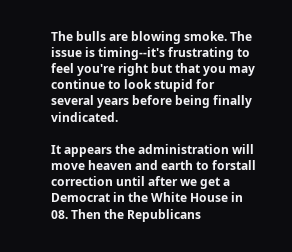The bulls are blowing smoke. The issue is timing--it's frustrating to feel you're right but that you may continue to look stupid for several years before being finally vindicated.

It appears the administration will move heaven and earth to forstall correction until after we get a Democrat in the White House in 08. Then the Republicans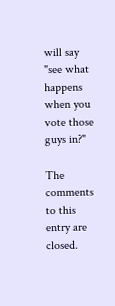will say "see what happens when you vote those guys in?"

The comments to this entry are closed.